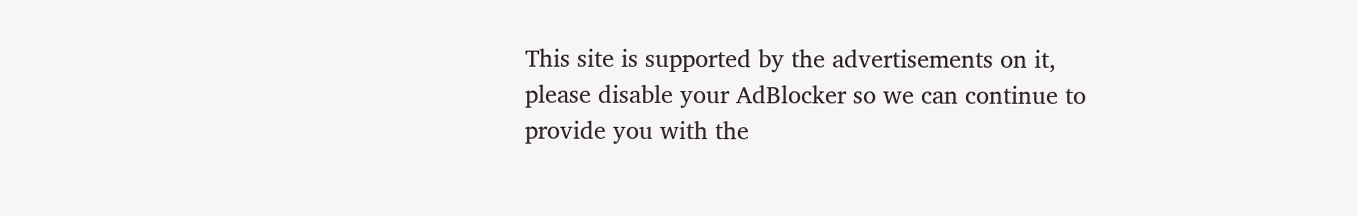This site is supported by the advertisements on it, please disable your AdBlocker so we can continue to provide you with the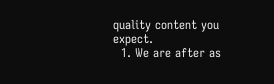quality content you expect.
  1. We are after as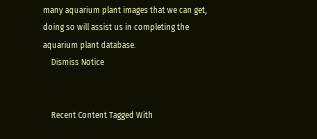many aquarium plant images that we can get, doing so will assist us in completing the aquarium plant database.
    Dismiss Notice


    Recent Content Tagged With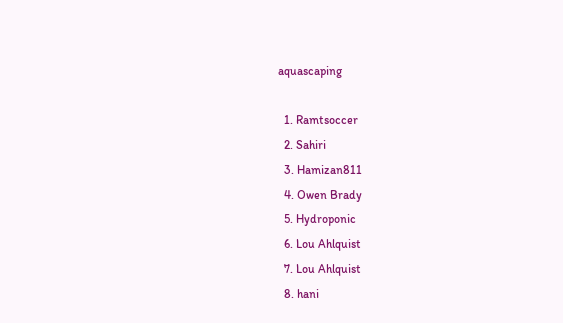aquascaping

  1. Ramtsoccer
  2. Sahiri
  3. Hamizan811
  4. Owen Brady
  5. Hydroponic
  6. Lou Ahlquist
  7. Lou Ahlquist
  8. hani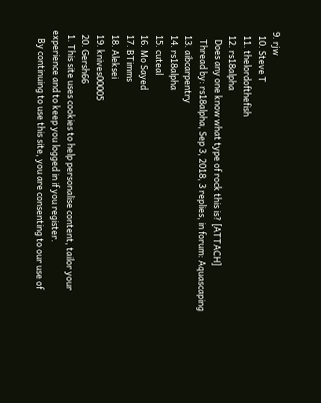9. rjw
  10. Steve T
  11. thelordofthefish
  12. rs18alpha
    Does any one know what type of rock this is? [ATTACH]
    Thread by: rs18alpha, Sep 3, 2018, 3 replies, in forum: Aquascaping
  13. aibcarpentry
  14. rs18alpha
  15. cuteal
  16. Mo Sayed
  17. BTimms
  18. Aleksei
  19. knives00005
  20. Gersh66
  1. This site uses cookies to help personalise content, tailor your experience and to keep you logged in if you register.
    By continuing to use this site, you are consenting to our use of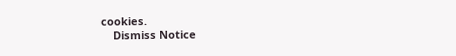cookies.
    Dismiss Notice